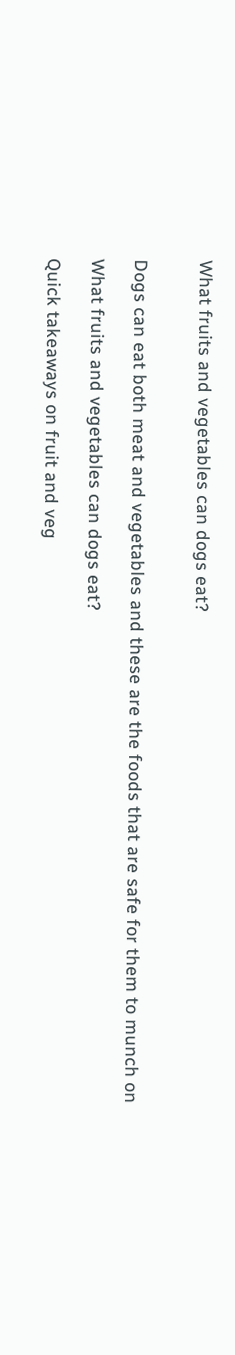What fruits and vegetables can dogs eat?


Dogs can eat both meat and vegetables and these are the foods that are safe for them to munch on

What fruits and vegetables can dogs eat?

Quick takeaways on fruit and veg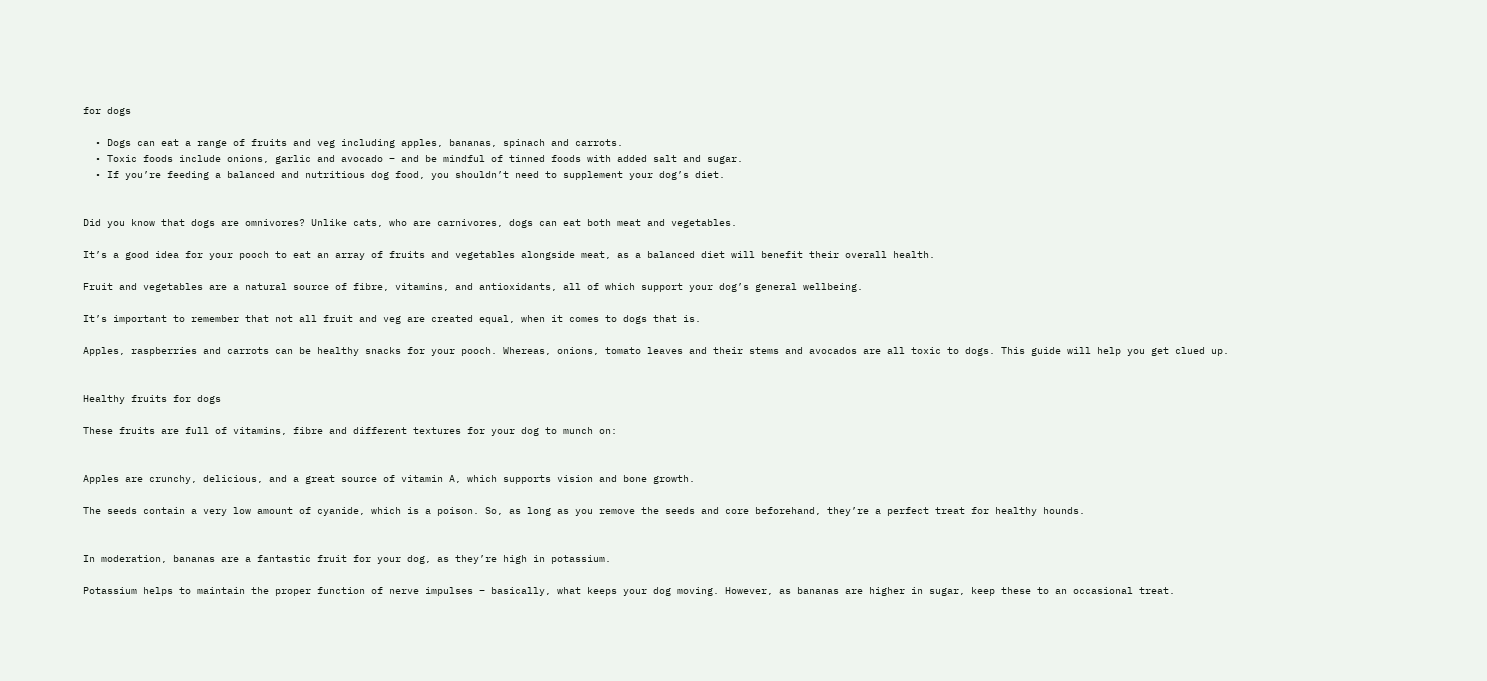for dogs

  • Dogs can eat a range of fruits and veg including apples, bananas, spinach and carrots.
  • Toxic foods include onions, garlic and avocado – and be mindful of tinned foods with added salt and sugar.
  • If you’re feeding a balanced and nutritious dog food, you shouldn’t need to supplement your dog’s diet.


Did you know that dogs are omnivores? Unlike cats, who are carnivores, dogs can eat both meat and vegetables.

It’s a good idea for your pooch to eat an array of fruits and vegetables alongside meat, as a balanced diet will benefit their overall health.

Fruit and vegetables are a natural source of fibre, vitamins, and antioxidants, all of which support your dog’s general wellbeing.

It’s important to remember that not all fruit and veg are created equal, when it comes to dogs that is.

Apples, raspberries and carrots can be healthy snacks for your pooch. Whereas, onions, tomato leaves and their stems and avocados are all toxic to dogs. This guide will help you get clued up.


Healthy fruits for dogs

These fruits are full of vitamins, fibre and different textures for your dog to munch on:


Apples are crunchy, delicious, and a great source of vitamin A, which supports vision and bone growth.

The seeds contain a very low amount of cyanide, which is a poison. So, as long as you remove the seeds and core beforehand, they’re a perfect treat for healthy hounds.


In moderation, bananas are a fantastic fruit for your dog, as they’re high in potassium.

Potassium helps to maintain the proper function of nerve impulses – basically, what keeps your dog moving. However, as bananas are higher in sugar, keep these to an occasional treat.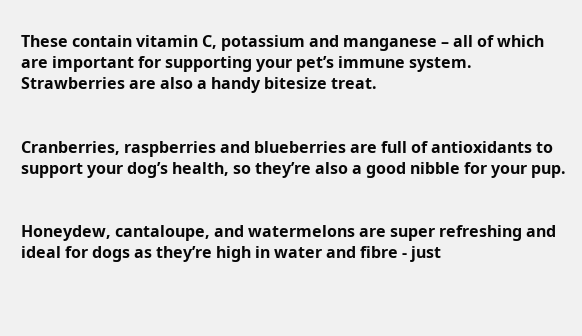These contain vitamin C, potassium and manganese – all of which are important for supporting your pet’s immune system. Strawberries are also a handy bitesize treat.


Cranberries, raspberries and blueberries are full of antioxidants to support your dog’s health, so they’re also a good nibble for your pup.


Honeydew, cantaloupe, and watermelons are super refreshing and ideal for dogs as they’re high in water and fibre - just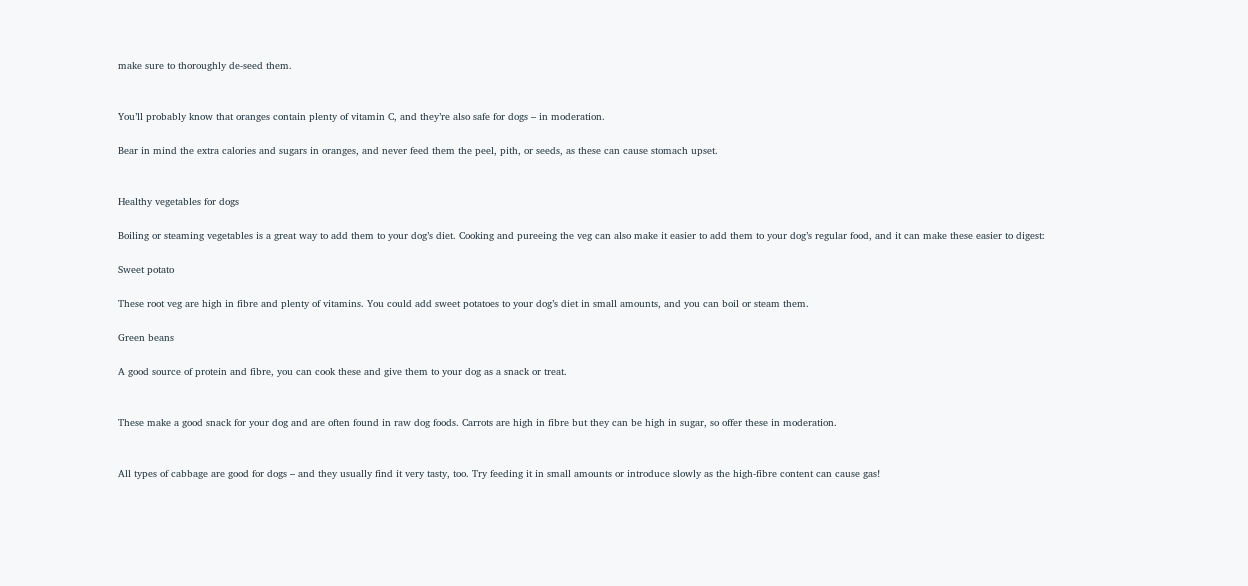make sure to thoroughly de-seed them.


You’ll probably know that oranges contain plenty of vitamin C, and they’re also safe for dogs – in moderation.

Bear in mind the extra calories and sugars in oranges, and never feed them the peel, pith, or seeds, as these can cause stomach upset.


Healthy vegetables for dogs

Boiling or steaming vegetables is a great way to add them to your dog’s diet. Cooking and pureeing the veg can also make it easier to add them to your dog’s regular food, and it can make these easier to digest:

Sweet potato

These root veg are high in fibre and plenty of vitamins. You could add sweet potatoes to your dog’s diet in small amounts, and you can boil or steam them.

Green beans

A good source of protein and fibre, you can cook these and give them to your dog as a snack or treat.


These make a good snack for your dog and are often found in raw dog foods. Carrots are high in fibre but they can be high in sugar, so offer these in moderation.


All types of cabbage are good for dogs – and they usually find it very tasty, too. Try feeding it in small amounts or introduce slowly as the high-fibre content can cause gas!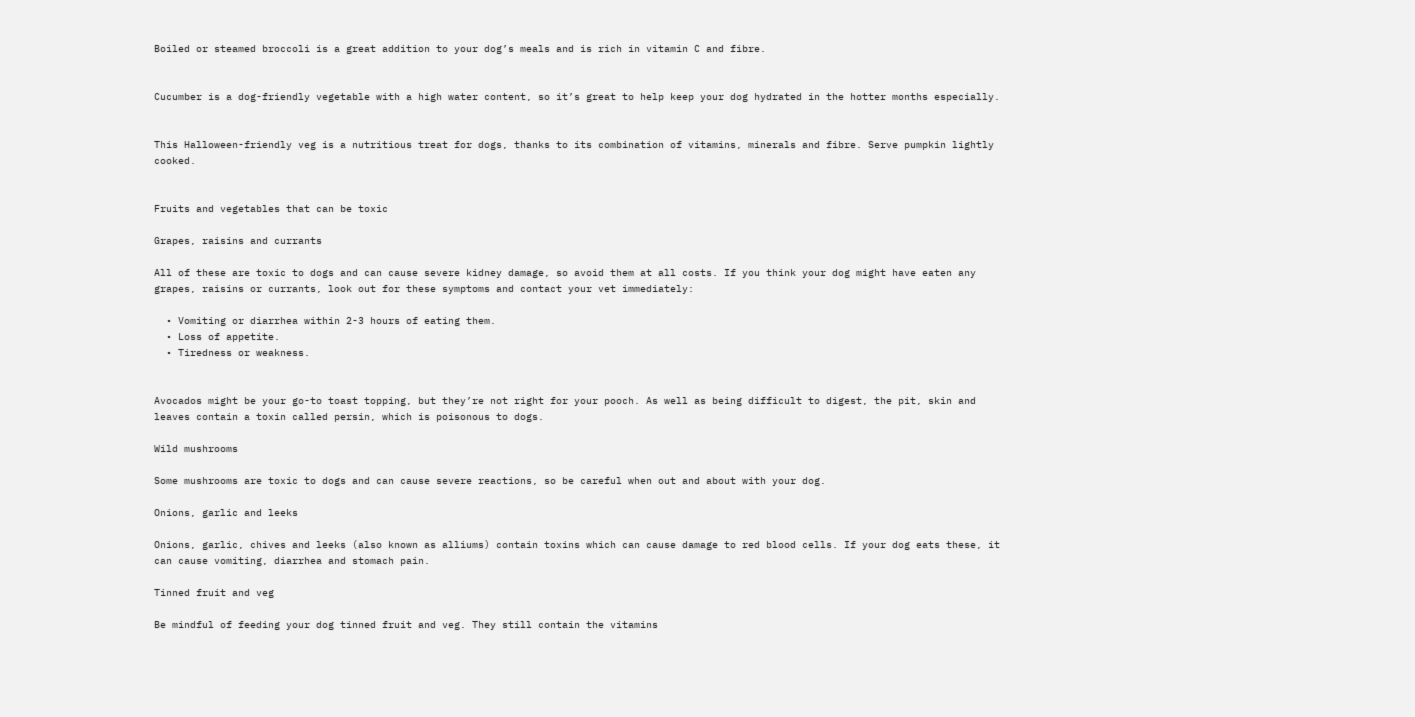Boiled or steamed broccoli is a great addition to your dog’s meals and is rich in vitamin C and fibre.


Cucumber is a dog-friendly vegetable with a high water content, so it’s great to help keep your dog hydrated in the hotter months especially.


This Halloween-friendly veg is a nutritious treat for dogs, thanks to its combination of vitamins, minerals and fibre. Serve pumpkin lightly cooked.


Fruits and vegetables that can be toxic

Grapes, raisins and currants

All of these are toxic to dogs and can cause severe kidney damage, so avoid them at all costs. If you think your dog might have eaten any grapes, raisins or currants, look out for these symptoms and contact your vet immediately:

  • Vomiting or diarrhea within 2-3 hours of eating them.
  • Loss of appetite.
  • Tiredness or weakness.


Avocados might be your go-to toast topping, but they’re not right for your pooch. As well as being difficult to digest, the pit, skin and leaves contain a toxin called persin, which is poisonous to dogs.

Wild mushrooms

Some mushrooms are toxic to dogs and can cause severe reactions, so be careful when out and about with your dog.

Onions, garlic and leeks

Onions, garlic, chives and leeks (also known as alliums) contain toxins which can cause damage to red blood cells. If your dog eats these, it can cause vomiting, diarrhea and stomach pain.

Tinned fruit and veg

Be mindful of feeding your dog tinned fruit and veg. They still contain the vitamins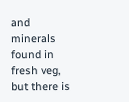and minerals found in fresh veg, but there is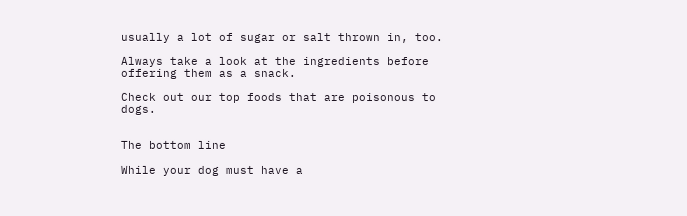usually a lot of sugar or salt thrown in, too.

Always take a look at the ingredients before offering them as a snack.

Check out our top foods that are poisonous to dogs.


The bottom line

While your dog must have a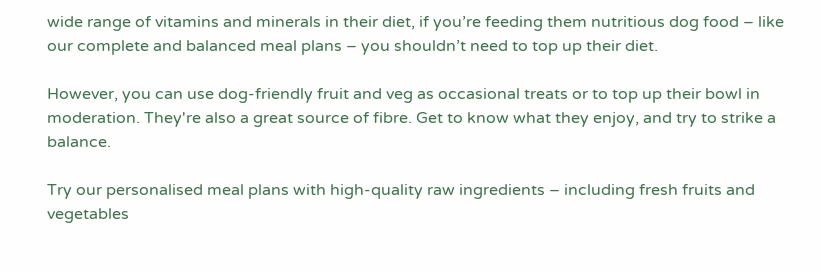wide range of vitamins and minerals in their diet, if you’re feeding them nutritious dog food – like our complete and balanced meal plans – you shouldn’t need to top up their diet.

However, you can use dog-friendly fruit and veg as occasional treats or to top up their bowl in moderation. They're also a great source of fibre. Get to know what they enjoy, and try to strike a balance.

Try our personalised meal plans with high-quality raw ingredients – including fresh fruits and vegetables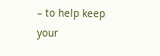– to help keep your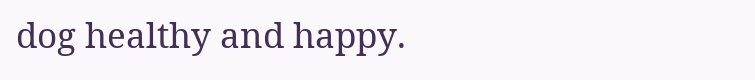dog healthy and happy.